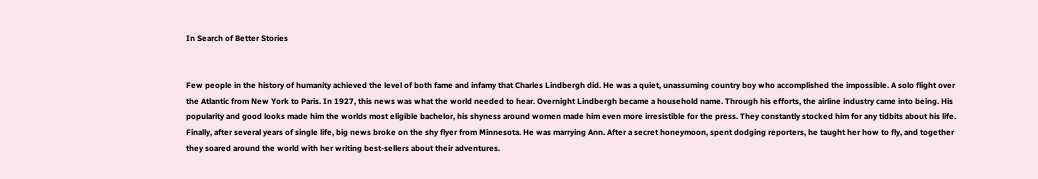In Search of Better Stories


Few people in the history of humanity achieved the level of both fame and infamy that Charles Lindbergh did. He was a quiet, unassuming country boy who accomplished the impossible. A solo flight over the Atlantic from New York to Paris. In 1927, this news was what the world needed to hear. Overnight Lindbergh became a household name. Through his efforts, the airline industry came into being. His popularity and good looks made him the worlds most eligible bachelor, his shyness around women made him even more irresistible for the press. They constantly stocked him for any tidbits about his life. Finally, after several years of single life, big news broke on the shy flyer from Minnesota. He was marrying Ann. After a secret honeymoon, spent dodging reporters, he taught her how to fly, and together they soared around the world with her writing best-sellers about their adventures.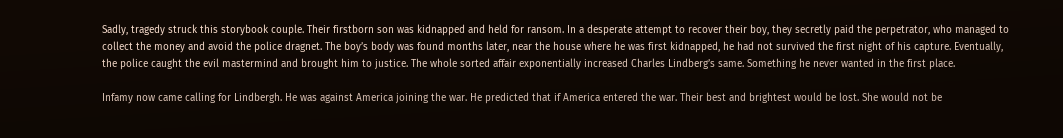Sadly, tragedy struck this storybook couple. Their firstborn son was kidnapped and held for ransom. In a desperate attempt to recover their boy, they secretly paid the perpetrator, who managed to collect the money and avoid the police dragnet. The boy’s body was found months later, near the house where he was first kidnapped, he had not survived the first night of his capture. Eventually, the police caught the evil mastermind and brought him to justice. The whole sorted affair exponentially increased Charles Lindberg’s same. Something he never wanted in the first place.

Infamy now came calling for Lindbergh. He was against America joining the war. He predicted that if America entered the war. Their best and brightest would be lost. She would not be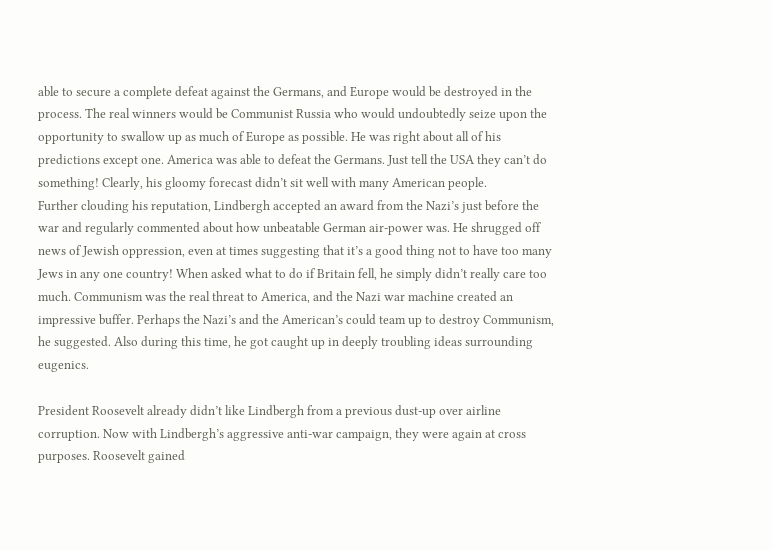able to secure a complete defeat against the Germans, and Europe would be destroyed in the process. The real winners would be Communist Russia who would undoubtedly seize upon the opportunity to swallow up as much of Europe as possible. He was right about all of his predictions except one. America was able to defeat the Germans. Just tell the USA they can’t do something! Clearly, his gloomy forecast didn’t sit well with many American people.
Further clouding his reputation, Lindbergh accepted an award from the Nazi’s just before the war and regularly commented about how unbeatable German air-power was. He shrugged off news of Jewish oppression, even at times suggesting that it’s a good thing not to have too many Jews in any one country! When asked what to do if Britain fell, he simply didn’t really care too much. Communism was the real threat to America, and the Nazi war machine created an impressive buffer. Perhaps the Nazi’s and the American’s could team up to destroy Communism, he suggested. Also during this time, he got caught up in deeply troubling ideas surrounding eugenics.

President Roosevelt already didn’t like Lindbergh from a previous dust-up over airline corruption. Now with Lindbergh’s aggressive anti-war campaign, they were again at cross purposes. Roosevelt gained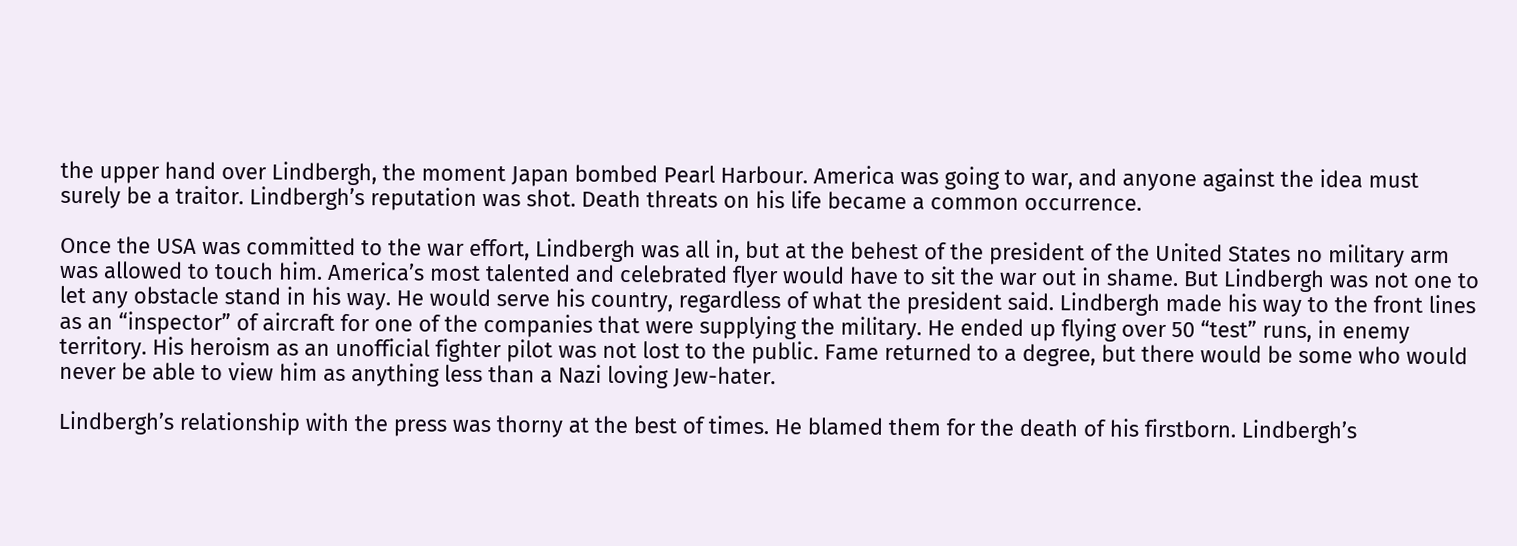the upper hand over Lindbergh, the moment Japan bombed Pearl Harbour. America was going to war, and anyone against the idea must surely be a traitor. Lindbergh’s reputation was shot. Death threats on his life became a common occurrence.

Once the USA was committed to the war effort, Lindbergh was all in, but at the behest of the president of the United States no military arm was allowed to touch him. America’s most talented and celebrated flyer would have to sit the war out in shame. But Lindbergh was not one to let any obstacle stand in his way. He would serve his country, regardless of what the president said. Lindbergh made his way to the front lines as an “inspector” of aircraft for one of the companies that were supplying the military. He ended up flying over 50 “test” runs, in enemy territory. His heroism as an unofficial fighter pilot was not lost to the public. Fame returned to a degree, but there would be some who would never be able to view him as anything less than a Nazi loving Jew-hater.

Lindbergh’s relationship with the press was thorny at the best of times. He blamed them for the death of his firstborn. Lindbergh’s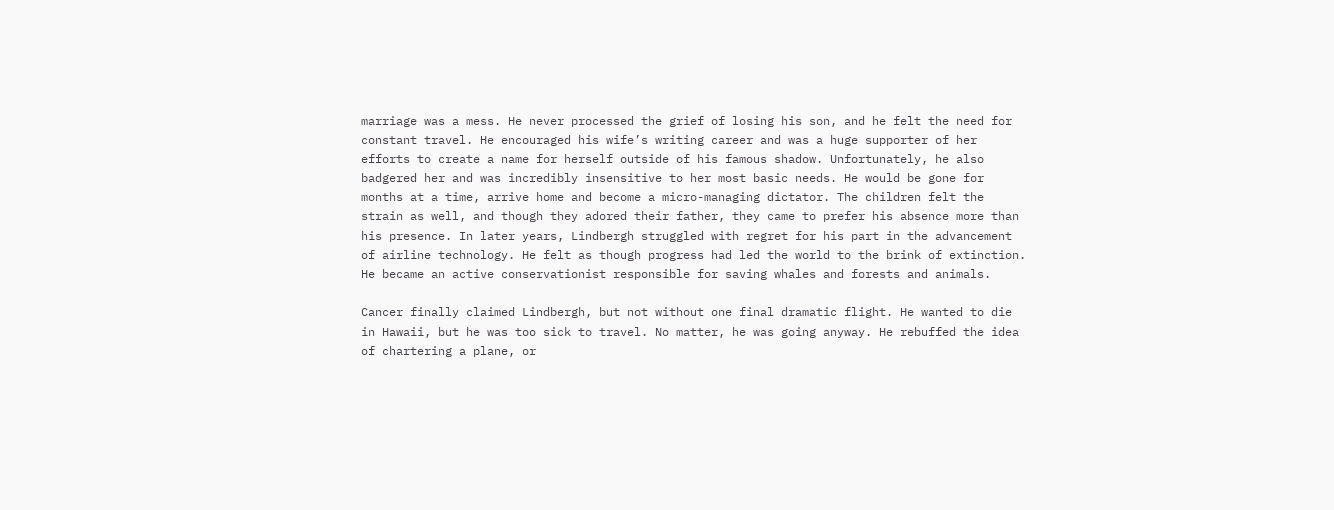marriage was a mess. He never processed the grief of losing his son, and he felt the need for constant travel. He encouraged his wife’s writing career and was a huge supporter of her efforts to create a name for herself outside of his famous shadow. Unfortunately, he also badgered her and was incredibly insensitive to her most basic needs. He would be gone for months at a time, arrive home and become a micro-managing dictator. The children felt the strain as well, and though they adored their father, they came to prefer his absence more than his presence. In later years, Lindbergh struggled with regret for his part in the advancement of airline technology. He felt as though progress had led the world to the brink of extinction. He became an active conservationist responsible for saving whales and forests and animals.

Cancer finally claimed Lindbergh, but not without one final dramatic flight. He wanted to die in Hawaii, but he was too sick to travel. No matter, he was going anyway. He rebuffed the idea of chartering a plane, or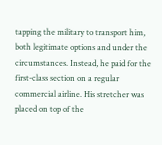tapping the military to transport him, both legitimate options and under the circumstances. Instead, he paid for the first-class section on a regular commercial airline. His stretcher was placed on top of the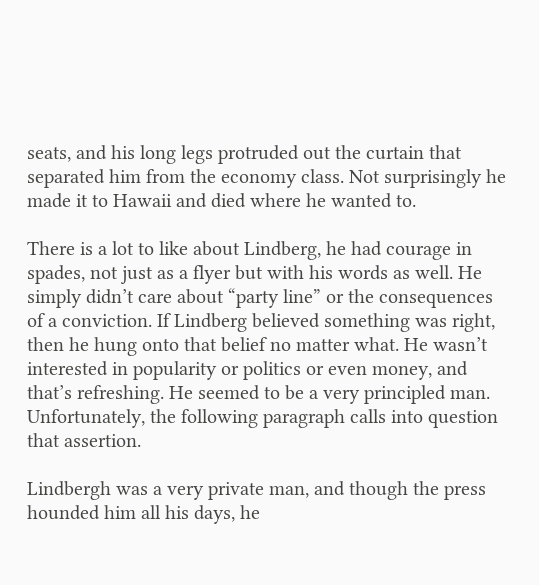seats, and his long legs protruded out the curtain that separated him from the economy class. Not surprisingly he made it to Hawaii and died where he wanted to.

There is a lot to like about Lindberg, he had courage in spades, not just as a flyer but with his words as well. He simply didn’t care about “party line” or the consequences of a conviction. If Lindberg believed something was right, then he hung onto that belief no matter what. He wasn’t interested in popularity or politics or even money, and that’s refreshing. He seemed to be a very principled man. Unfortunately, the following paragraph calls into question that assertion.

Lindbergh was a very private man, and though the press hounded him all his days, he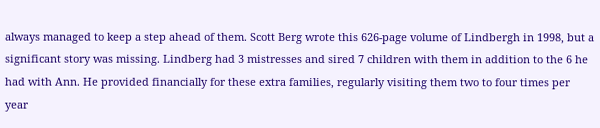always managed to keep a step ahead of them. Scott Berg wrote this 626-page volume of Lindbergh in 1998, but a significant story was missing. Lindberg had 3 mistresses and sired 7 children with them in addition to the 6 he had with Ann. He provided financially for these extra families, regularly visiting them two to four times per year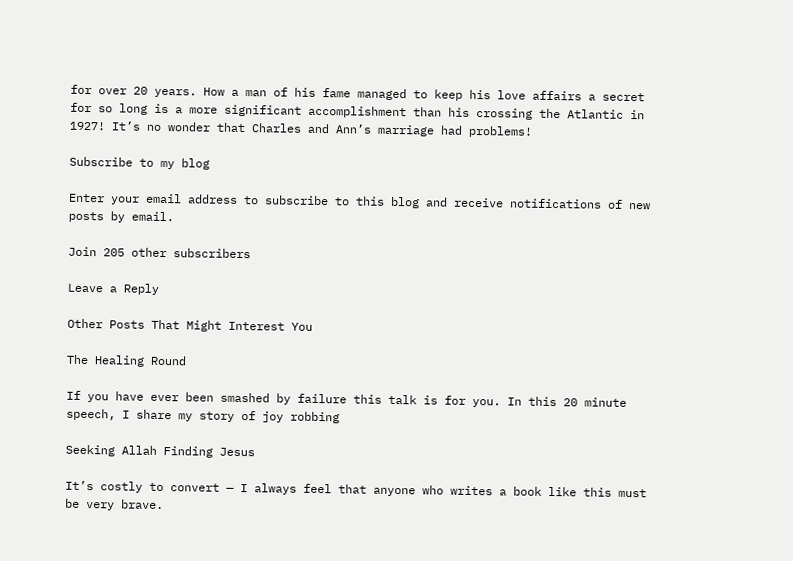for over 20 years. How a man of his fame managed to keep his love affairs a secret for so long is a more significant accomplishment than his crossing the Atlantic in 1927! It’s no wonder that Charles and Ann’s marriage had problems!

Subscribe to my blog

Enter your email address to subscribe to this blog and receive notifications of new posts by email.

Join 205 other subscribers

Leave a Reply

Other Posts That Might Interest You

The Healing Round

If you have ever been smashed by failure this talk is for you. In this 20 minute speech, I share my story of joy robbing

Seeking Allah Finding Jesus

It’s costly to convert — I always feel that anyone who writes a book like this must be very brave.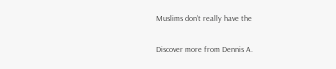Muslims don’t really have the

Discover more from Dennis A.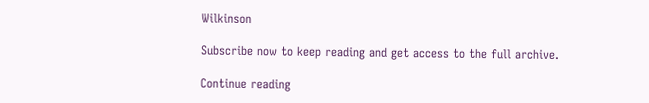Wilkinson

Subscribe now to keep reading and get access to the full archive.

Continue reading